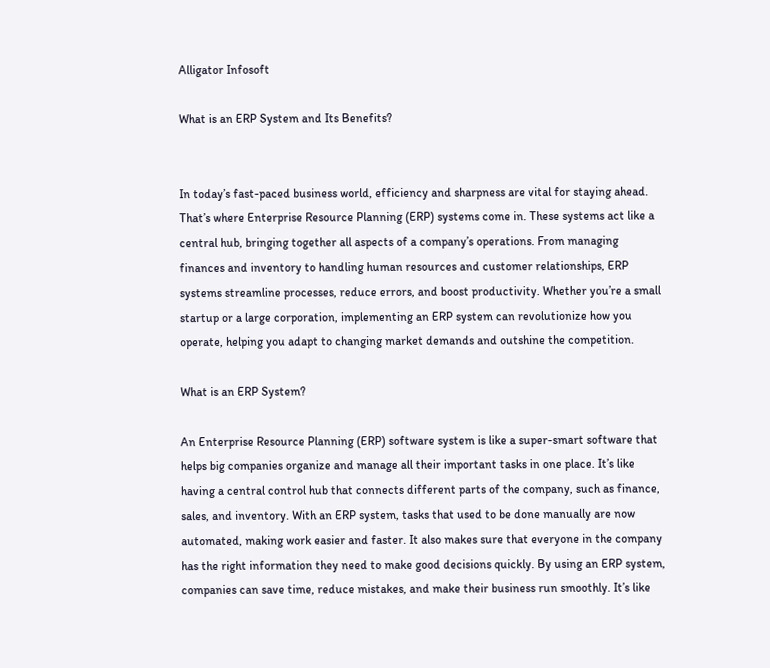Alligator Infosoft

What is an ERP System and Its Benefits?


In today’s fast-paced business world, efficiency and sharpness are vital for staying ahead. That’s where Enterprise Resource Planning (ERP) systems come in. These systems act like a central hub, bringing together all aspects of a company’s operations. From managing finances and inventory to handling human resources and customer relationships, ERP systems streamline processes, reduce errors, and boost productivity. Whether you’re a small startup or a large corporation, implementing an ERP system can revolutionize how you operate, helping you adapt to changing market demands and outshine the competition.

What is an ERP System?

An Enterprise Resource Planning (ERP) software system is like a super-smart software that helps big companies organize and manage all their important tasks in one place. It’s like having a central control hub that connects different parts of the company, such as finance, sales, and inventory. With an ERP system, tasks that used to be done manually are now automated, making work easier and faster. It also makes sure that everyone in the company has the right information they need to make good decisions quickly. By using an ERP system, companies can save time, reduce mistakes, and make their business run smoothly. It’s like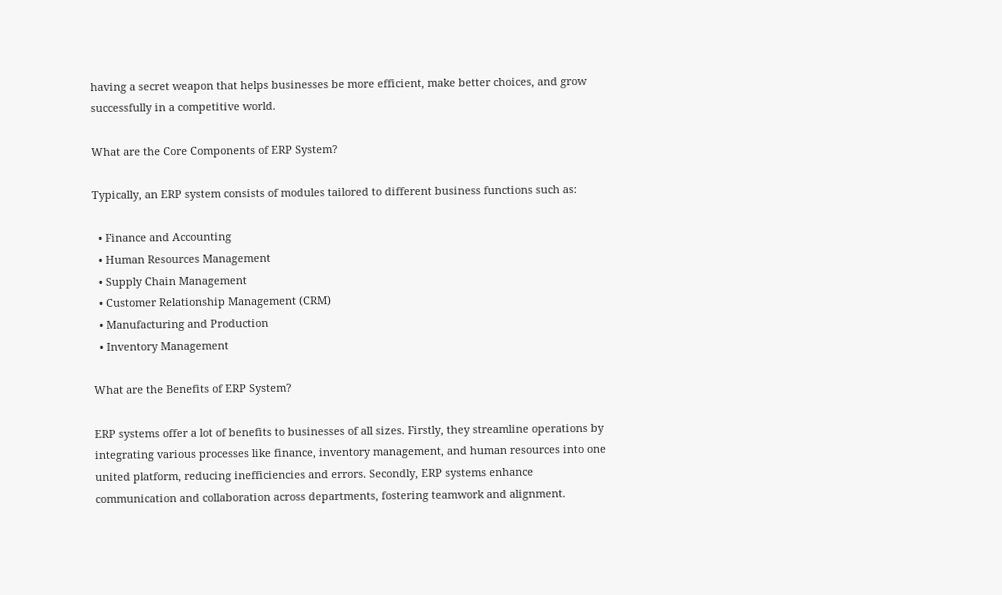having a secret weapon that helps businesses be more efficient, make better choices, and grow successfully in a competitive world.

What are the Core Components of ERP System?

Typically, an ERP system consists of modules tailored to different business functions such as:

  • Finance and Accounting
  • Human Resources Management
  • Supply Chain Management
  • Customer Relationship Management (CRM)
  • Manufacturing and Production
  • Inventory Management

What are the Benefits of ERP System?

ERP systems offer a lot of benefits to businesses of all sizes. Firstly, they streamline operations by integrating various processes like finance, inventory management, and human resources into one united platform, reducing inefficiencies and errors. Secondly, ERP systems enhance communication and collaboration across departments, fostering teamwork and alignment.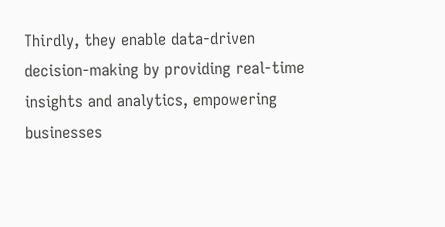Thirdly, they enable data-driven decision-making by providing real-time insights and analytics, empowering businesses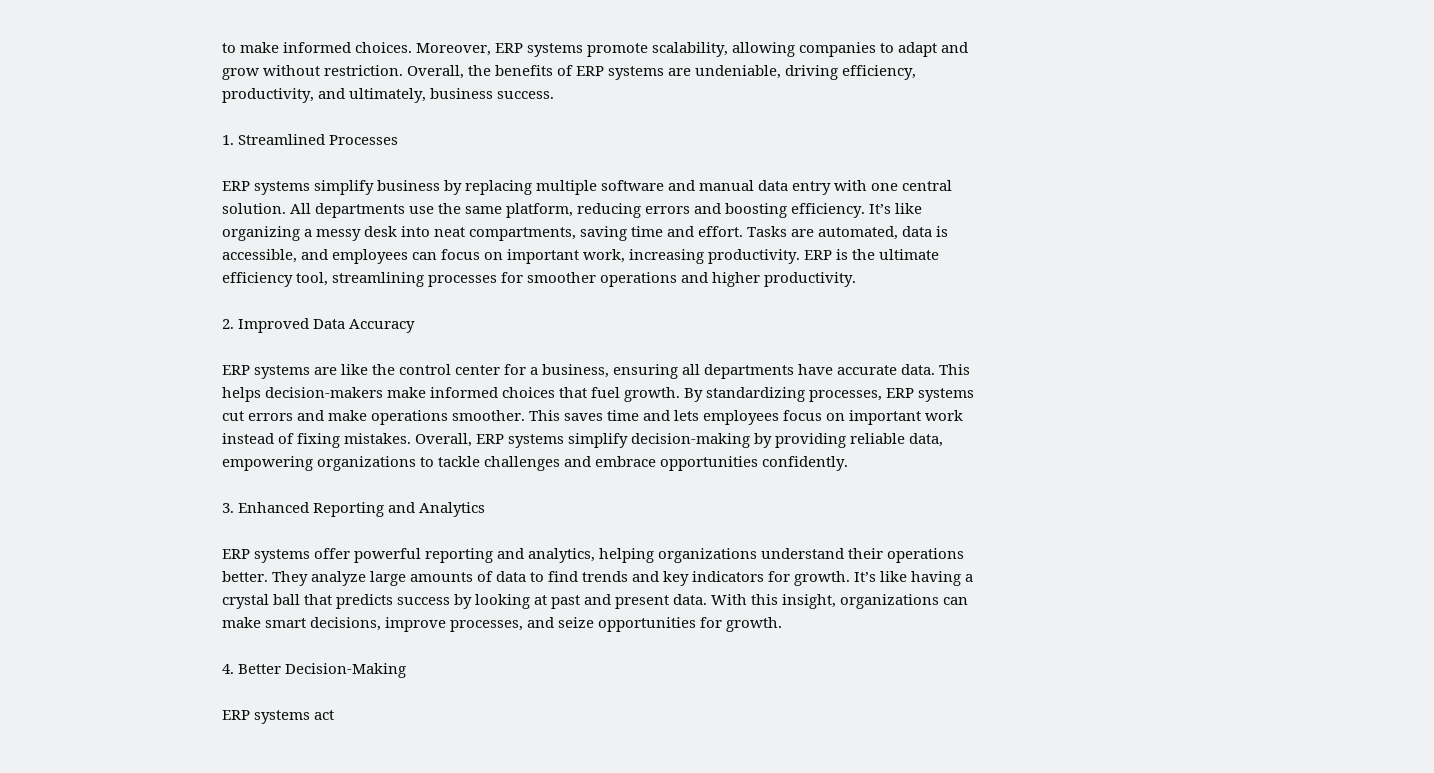to make informed choices. Moreover, ERP systems promote scalability, allowing companies to adapt and grow without restriction. Overall, the benefits of ERP systems are undeniable, driving efficiency, productivity, and ultimately, business success.

1. Streamlined Processes

ERP systems simplify business by replacing multiple software and manual data entry with one central solution. All departments use the same platform, reducing errors and boosting efficiency. It’s like organizing a messy desk into neat compartments, saving time and effort. Tasks are automated, data is accessible, and employees can focus on important work, increasing productivity. ERP is the ultimate efficiency tool, streamlining processes for smoother operations and higher productivity.

2. Improved Data Accuracy

ERP systems are like the control center for a business, ensuring all departments have accurate data. This helps decision-makers make informed choices that fuel growth. By standardizing processes, ERP systems cut errors and make operations smoother. This saves time and lets employees focus on important work instead of fixing mistakes. Overall, ERP systems simplify decision-making by providing reliable data, empowering organizations to tackle challenges and embrace opportunities confidently.

3. Enhanced Reporting and Analytics

ERP systems offer powerful reporting and analytics, helping organizations understand their operations better. They analyze large amounts of data to find trends and key indicators for growth. It’s like having a crystal ball that predicts success by looking at past and present data. With this insight, organizations can make smart decisions, improve processes, and seize opportunities for growth.

4. Better Decision-Making

ERP systems act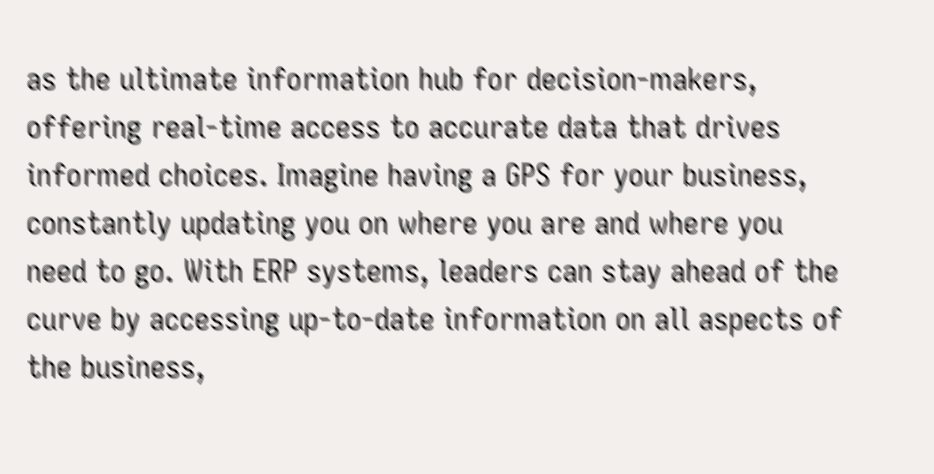as the ultimate information hub for decision-makers, offering real-time access to accurate data that drives informed choices. Imagine having a GPS for your business, constantly updating you on where you are and where you need to go. With ERP systems, leaders can stay ahead of the curve by accessing up-to-date information on all aspects of the business,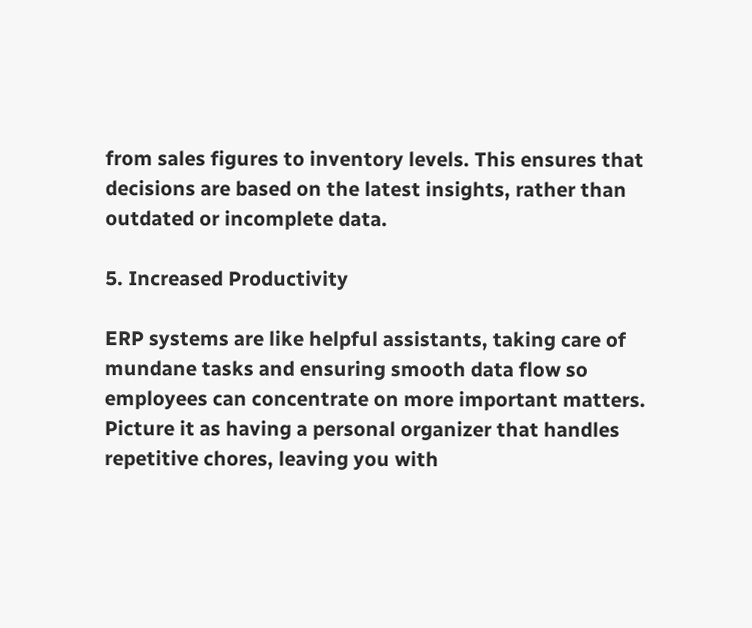from sales figures to inventory levels. This ensures that decisions are based on the latest insights, rather than outdated or incomplete data.

5. Increased Productivity

ERP systems are like helpful assistants, taking care of mundane tasks and ensuring smooth data flow so employees can concentrate on more important matters. Picture it as having a personal organizer that handles repetitive chores, leaving you with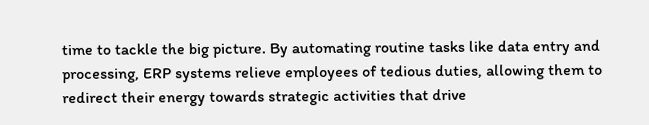time to tackle the big picture. By automating routine tasks like data entry and processing, ERP systems relieve employees of tedious duties, allowing them to redirect their energy towards strategic activities that drive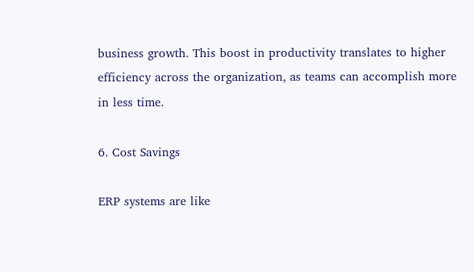business growth. This boost in productivity translates to higher efficiency across the organization, as teams can accomplish more in less time.

6. Cost Savings

ERP systems are like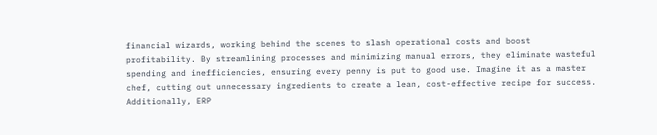financial wizards, working behind the scenes to slash operational costs and boost profitability. By streamlining processes and minimizing manual errors, they eliminate wasteful spending and inefficiencies, ensuring every penny is put to good use. Imagine it as a master chef, cutting out unnecessary ingredients to create a lean, cost-effective recipe for success. Additionally, ERP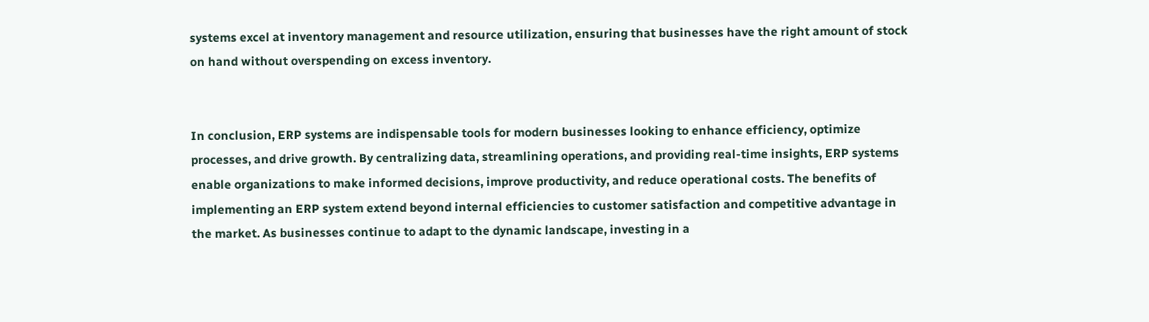systems excel at inventory management and resource utilization, ensuring that businesses have the right amount of stock on hand without overspending on excess inventory.


In conclusion, ERP systems are indispensable tools for modern businesses looking to enhance efficiency, optimize processes, and drive growth. By centralizing data, streamlining operations, and providing real-time insights, ERP systems enable organizations to make informed decisions, improve productivity, and reduce operational costs. The benefits of implementing an ERP system extend beyond internal efficiencies to customer satisfaction and competitive advantage in the market. As businesses continue to adapt to the dynamic landscape, investing in a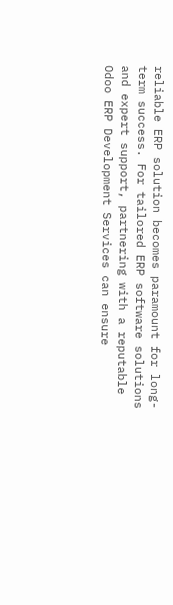reliable ERP solution becomes paramount for long-term success. For tailored ERP software solutions and expert support, partnering with a reputable Odoo ERP Development Services can ensure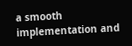a smooth implementation and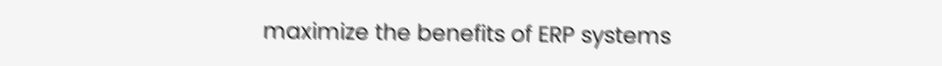maximize the benefits of ERP systems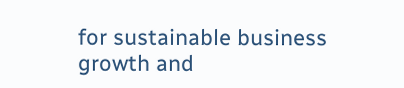for sustainable business growth and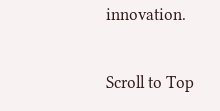innovation.

Scroll to Top